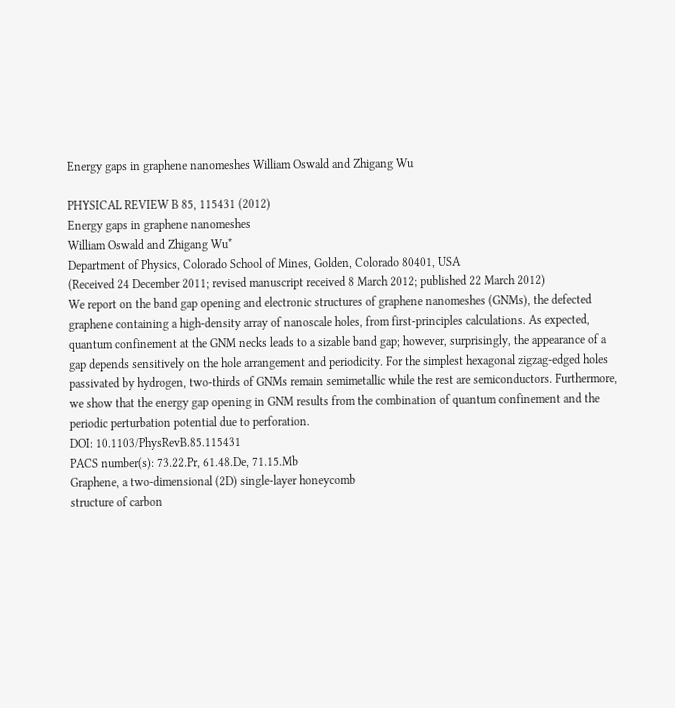Energy gaps in graphene nanomeshes William Oswald and Zhigang Wu

PHYSICAL REVIEW B 85, 115431 (2012)
Energy gaps in graphene nanomeshes
William Oswald and Zhigang Wu*
Department of Physics, Colorado School of Mines, Golden, Colorado 80401, USA
(Received 24 December 2011; revised manuscript received 8 March 2012; published 22 March 2012)
We report on the band gap opening and electronic structures of graphene nanomeshes (GNMs), the defected
graphene containing a high-density array of nanoscale holes, from first-principles calculations. As expected,
quantum confinement at the GNM necks leads to a sizable band gap; however, surprisingly, the appearance of a
gap depends sensitively on the hole arrangement and periodicity. For the simplest hexagonal zigzag-edged holes
passivated by hydrogen, two-thirds of GNMs remain semimetallic while the rest are semiconductors. Furthermore,
we show that the energy gap opening in GNM results from the combination of quantum confinement and the
periodic perturbation potential due to perforation.
DOI: 10.1103/PhysRevB.85.115431
PACS number(s): 73.22.Pr, 61.48.De, 71.15.Mb
Graphene, a two-dimensional (2D) single-layer honeycomb
structure of carbon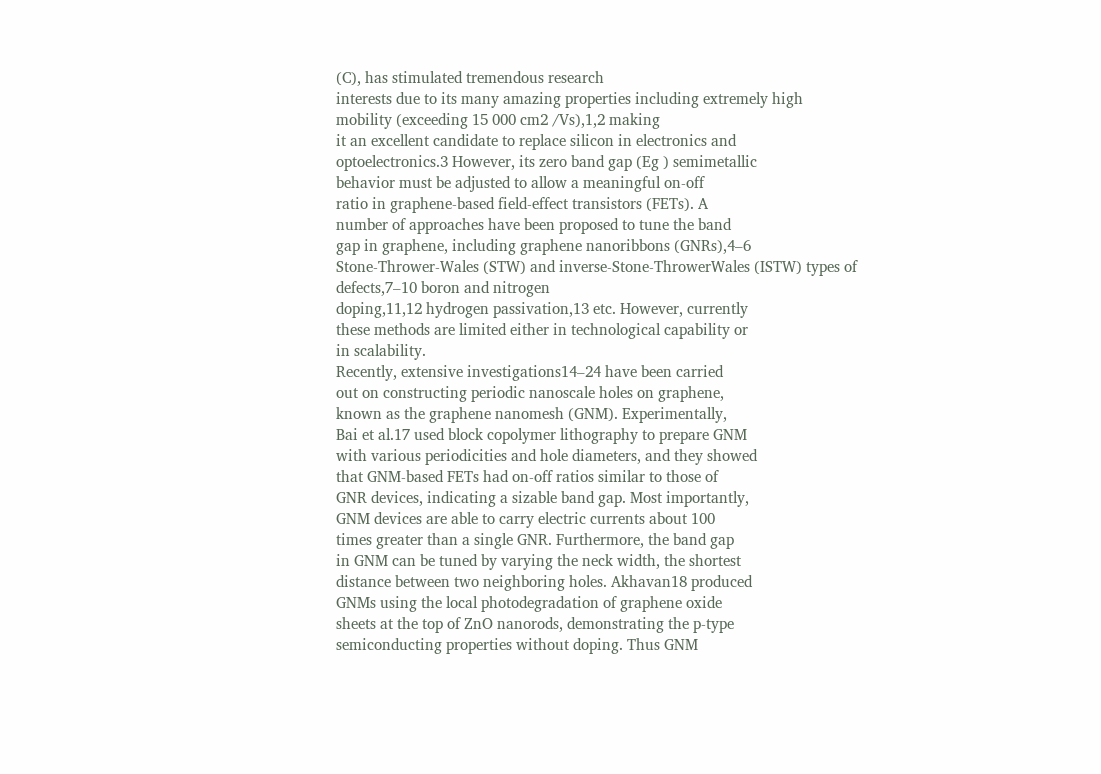(C), has stimulated tremendous research
interests due to its many amazing properties including extremely high mobility (exceeding 15 000 cm2 /Vs),1,2 making
it an excellent candidate to replace silicon in electronics and
optoelectronics.3 However, its zero band gap (Eg ) semimetallic
behavior must be adjusted to allow a meaningful on-off
ratio in graphene-based field-effect transistors (FETs). A
number of approaches have been proposed to tune the band
gap in graphene, including graphene nanoribbons (GNRs),4–6
Stone-Thrower-Wales (STW) and inverse-Stone-ThrowerWales (ISTW) types of defects,7–10 boron and nitrogen
doping,11,12 hydrogen passivation,13 etc. However, currently
these methods are limited either in technological capability or
in scalability.
Recently, extensive investigations14–24 have been carried
out on constructing periodic nanoscale holes on graphene,
known as the graphene nanomesh (GNM). Experimentally,
Bai et al.17 used block copolymer lithography to prepare GNM
with various periodicities and hole diameters, and they showed
that GNM-based FETs had on-off ratios similar to those of
GNR devices, indicating a sizable band gap. Most importantly,
GNM devices are able to carry electric currents about 100
times greater than a single GNR. Furthermore, the band gap
in GNM can be tuned by varying the neck width, the shortest
distance between two neighboring holes. Akhavan18 produced
GNMs using the local photodegradation of graphene oxide
sheets at the top of ZnO nanorods, demonstrating the p-type
semiconducting properties without doping. Thus GNM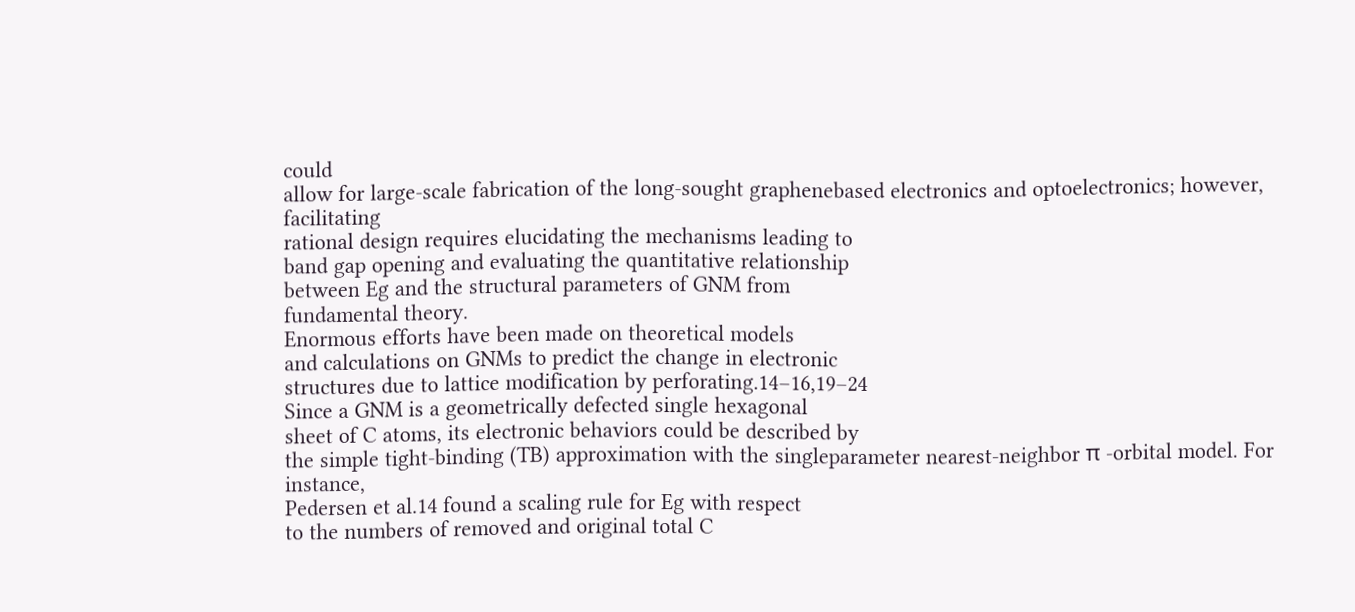could
allow for large-scale fabrication of the long-sought graphenebased electronics and optoelectronics; however, facilitating
rational design requires elucidating the mechanisms leading to
band gap opening and evaluating the quantitative relationship
between Eg and the structural parameters of GNM from
fundamental theory.
Enormous efforts have been made on theoretical models
and calculations on GNMs to predict the change in electronic
structures due to lattice modification by perforating.14–16,19–24
Since a GNM is a geometrically defected single hexagonal
sheet of C atoms, its electronic behaviors could be described by
the simple tight-binding (TB) approximation with the singleparameter nearest-neighbor π -orbital model. For instance,
Pedersen et al.14 found a scaling rule for Eg with respect
to the numbers of removed and original total C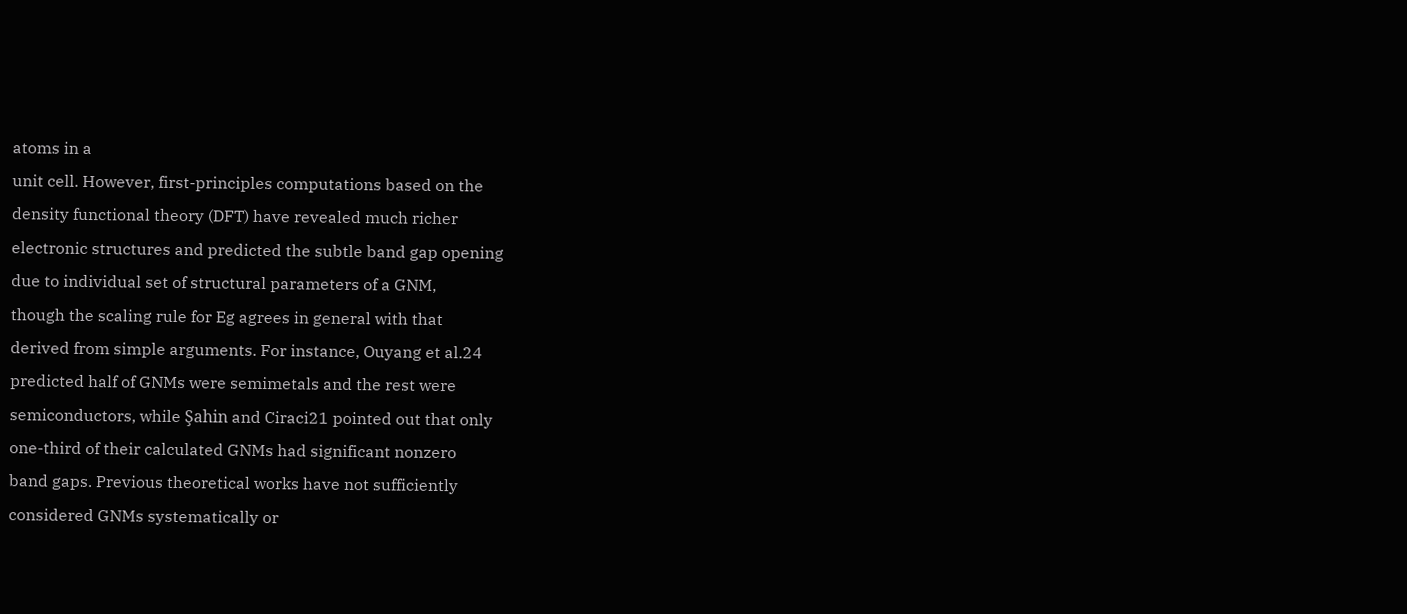atoms in a
unit cell. However, first-principles computations based on the
density functional theory (DFT) have revealed much richer
electronic structures and predicted the subtle band gap opening
due to individual set of structural parameters of a GNM,
though the scaling rule for Eg agrees in general with that
derived from simple arguments. For instance, Ouyang et al.24
predicted half of GNMs were semimetals and the rest were
semiconductors, while Şahin and Ciraci21 pointed out that only
one-third of their calculated GNMs had significant nonzero
band gaps. Previous theoretical works have not sufficiently
considered GNMs systematically or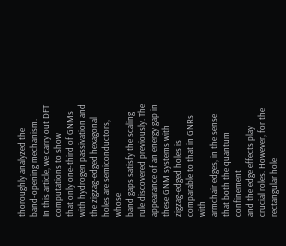thoroughly analyzed the
band-opening mechanism.
In this article, we carry out DFT computations to show
that only one-third of GNMs with hydrogen passivation and
the zigzag-edged hexagonal holes are semiconductors, whose
band gaps satisfy the scaling rule discovered previously. The
appearance of an energy gap in these GNM systems with
zigzag-edged holes is comparable to that in GNRs with
armchair edges, in the sense that both the quantum confinement
and the edge effects play crucial roles. However, for the
rectangular hole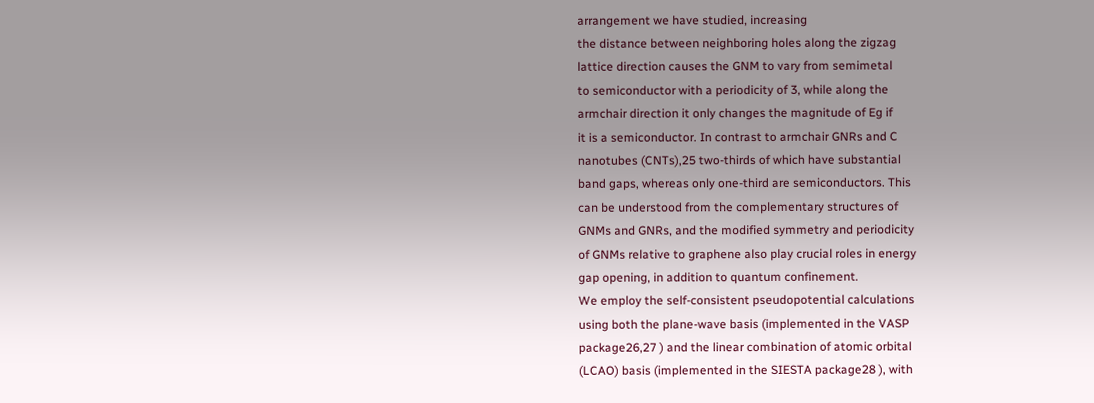arrangement we have studied, increasing
the distance between neighboring holes along the zigzag
lattice direction causes the GNM to vary from semimetal
to semiconductor with a periodicity of 3, while along the
armchair direction it only changes the magnitude of Eg if
it is a semiconductor. In contrast to armchair GNRs and C
nanotubes (CNTs),25 two-thirds of which have substantial
band gaps, whereas only one-third are semiconductors. This
can be understood from the complementary structures of
GNMs and GNRs, and the modified symmetry and periodicity
of GNMs relative to graphene also play crucial roles in energy
gap opening, in addition to quantum confinement.
We employ the self-consistent pseudopotential calculations
using both the plane-wave basis (implemented in the VASP
package26,27 ) and the linear combination of atomic orbital
(LCAO) basis (implemented in the SIESTA package28 ), with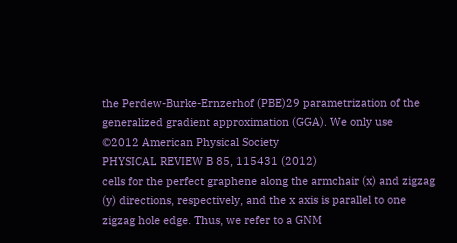the Perdew-Burke-Ernzerhof (PBE)29 parametrization of the
generalized gradient approximation (GGA). We only use
©2012 American Physical Society
PHYSICAL REVIEW B 85, 115431 (2012)
cells for the perfect graphene along the armchair (x) and zigzag
(y) directions, respectively, and the x axis is parallel to one
zigzag hole edge. Thus, we refer to a GNM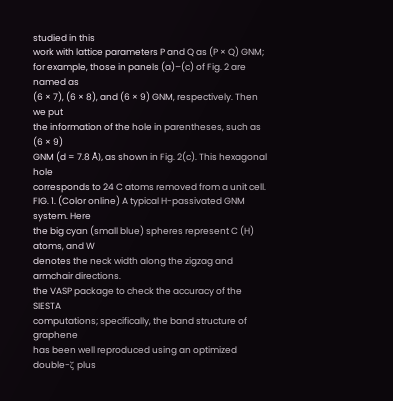studied in this
work with lattice parameters P and Q as (P × Q) GNM;
for example, those in panels (a)–(c) of Fig. 2 are named as
(6 × 7), (6 × 8), and (6 × 9) GNM, respectively. Then we put
the information of the hole in parentheses, such as (6 × 9)
GNM (d = 7.8 Å), as shown in Fig. 2(c). This hexagonal hole
corresponds to 24 C atoms removed from a unit cell.
FIG. 1. (Color online) A typical H-passivated GNM system. Here
the big cyan (small blue) spheres represent C (H) atoms, and W
denotes the neck width along the zigzag and armchair directions.
the VASP package to check the accuracy of the SIESTA
computations; specifically, the band structure of graphene
has been well reproduced using an optimized double-ζ plus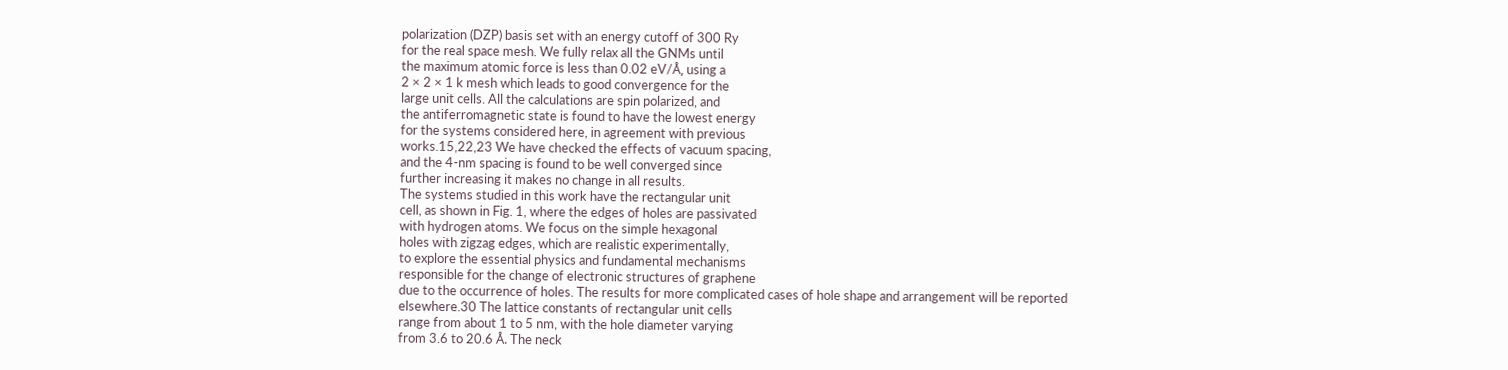polarization (DZP) basis set with an energy cutoff of 300 Ry
for the real space mesh. We fully relax all the GNMs until
the maximum atomic force is less than 0.02 eV/Å, using a
2 × 2 × 1 k mesh which leads to good convergence for the
large unit cells. All the calculations are spin polarized, and
the antiferromagnetic state is found to have the lowest energy
for the systems considered here, in agreement with previous
works.15,22,23 We have checked the effects of vacuum spacing,
and the 4-nm spacing is found to be well converged since
further increasing it makes no change in all results.
The systems studied in this work have the rectangular unit
cell, as shown in Fig. 1, where the edges of holes are passivated
with hydrogen atoms. We focus on the simple hexagonal
holes with zigzag edges, which are realistic experimentally,
to explore the essential physics and fundamental mechanisms
responsible for the change of electronic structures of graphene
due to the occurrence of holes. The results for more complicated cases of hole shape and arrangement will be reported
elsewhere.30 The lattice constants of rectangular unit cells
range from about 1 to 5 nm, with the hole diameter varying
from 3.6 to 20.6 Å. The neck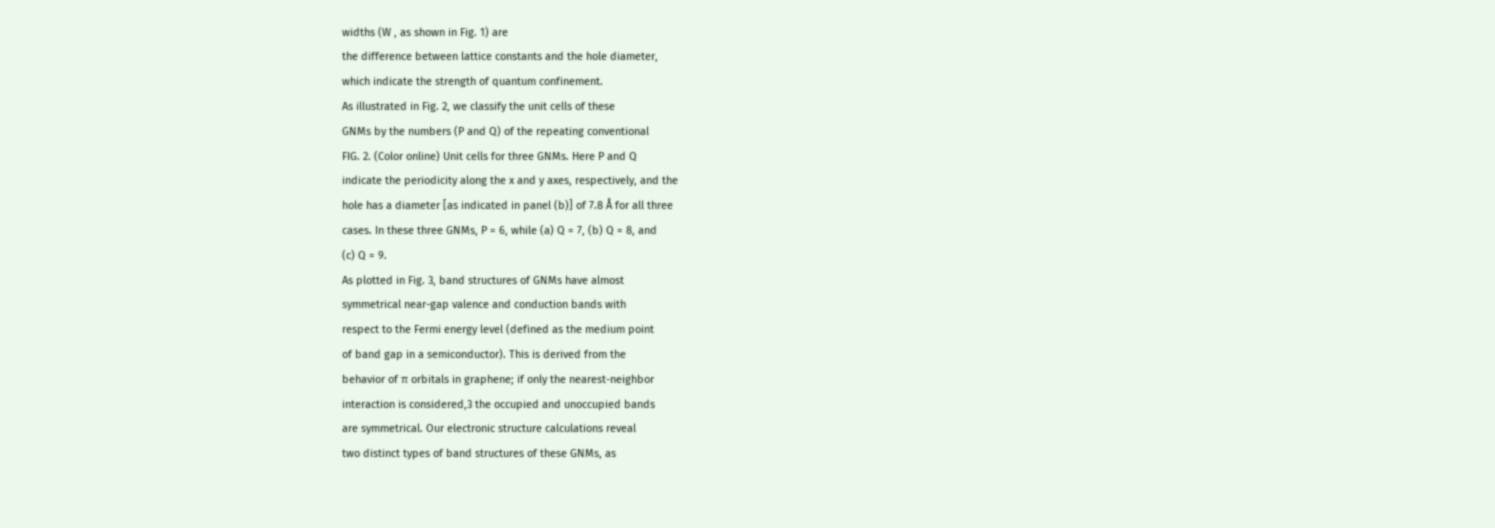widths (W , as shown in Fig. 1) are
the difference between lattice constants and the hole diameter,
which indicate the strength of quantum confinement.
As illustrated in Fig. 2, we classify the unit cells of these
GNMs by the numbers (P and Q) of the repeating conventional
FIG. 2. (Color online) Unit cells for three GNMs. Here P and Q
indicate the periodicity along the x and y axes, respectively, and the
hole has a diameter [as indicated in panel (b)] of 7.8 Å for all three
cases. In these three GNMs, P = 6, while (a) Q = 7, (b) Q = 8, and
(c) Q = 9.
As plotted in Fig. 3, band structures of GNMs have almost
symmetrical near-gap valence and conduction bands with
respect to the Fermi energy level (defined as the medium point
of band gap in a semiconductor). This is derived from the
behavior of π orbitals in graphene; if only the nearest-neighbor
interaction is considered,3 the occupied and unoccupied bands
are symmetrical. Our electronic structure calculations reveal
two distinct types of band structures of these GNMs, as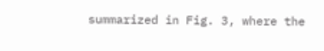summarized in Fig. 3, where the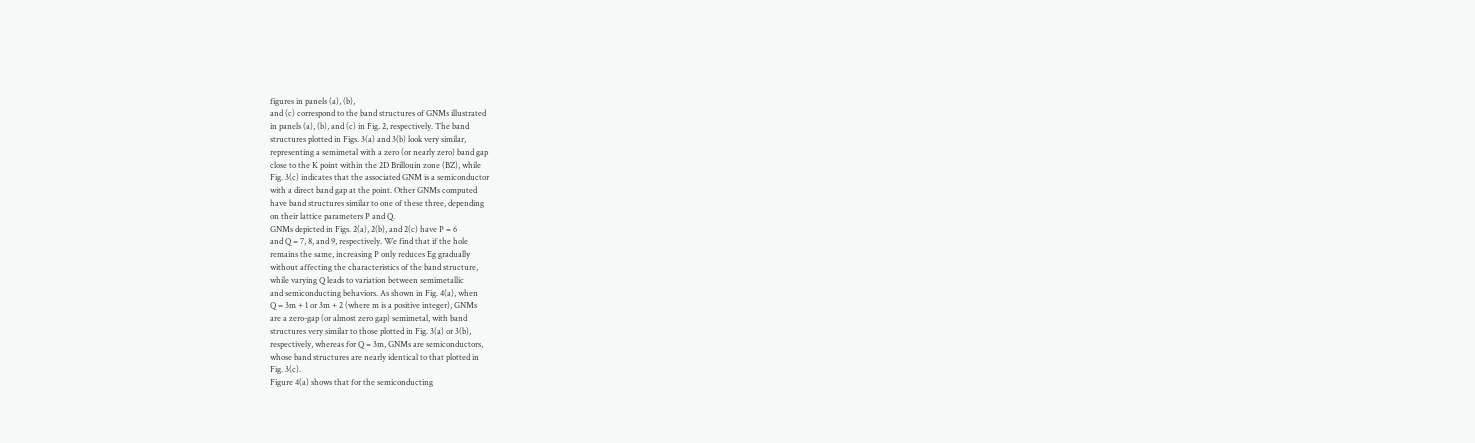figures in panels (a), (b),
and (c) correspond to the band structures of GNMs illustrated
in panels (a), (b), and (c) in Fig. 2, respectively. The band
structures plotted in Figs. 3(a) and 3(b) look very similar,
representing a semimetal with a zero (or nearly zero) band gap
close to the K point within the 2D Brillouin zone (BZ), while
Fig. 3(c) indicates that the associated GNM is a semiconductor
with a direct band gap at the point. Other GNMs computed
have band structures similar to one of these three, depending
on their lattice parameters P and Q.
GNMs depicted in Figs. 2(a), 2(b), and 2(c) have P = 6
and Q = 7, 8, and 9, respectively. We find that if the hole
remains the same, increasing P only reduces Eg gradually
without affecting the characteristics of the band structure,
while varying Q leads to variation between semimetallic
and semiconducting behaviors. As shown in Fig. 4(a), when
Q = 3m + 1 or 3m + 2 (where m is a positive integer), GNMs
are a zero-gap (or almost zero gap) semimetal, with band
structures very similar to those plotted in Fig. 3(a) or 3(b),
respectively, whereas for Q = 3m, GNMs are semiconductors,
whose band structures are nearly identical to that plotted in
Fig. 3(c).
Figure 4(a) shows that for the semiconducting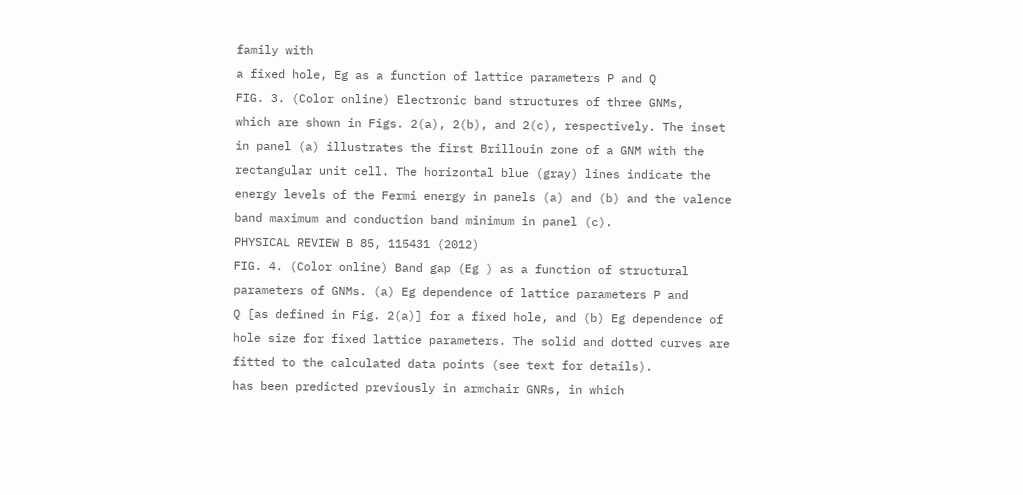family with
a fixed hole, Eg as a function of lattice parameters P and Q
FIG. 3. (Color online) Electronic band structures of three GNMs,
which are shown in Figs. 2(a), 2(b), and 2(c), respectively. The inset
in panel (a) illustrates the first Brillouin zone of a GNM with the
rectangular unit cell. The horizontal blue (gray) lines indicate the
energy levels of the Fermi energy in panels (a) and (b) and the valence
band maximum and conduction band minimum in panel (c).
PHYSICAL REVIEW B 85, 115431 (2012)
FIG. 4. (Color online) Band gap (Eg ) as a function of structural
parameters of GNMs. (a) Eg dependence of lattice parameters P and
Q [as defined in Fig. 2(a)] for a fixed hole, and (b) Eg dependence of
hole size for fixed lattice parameters. The solid and dotted curves are
fitted to the calculated data points (see text for details).
has been predicted previously in armchair GNRs, in which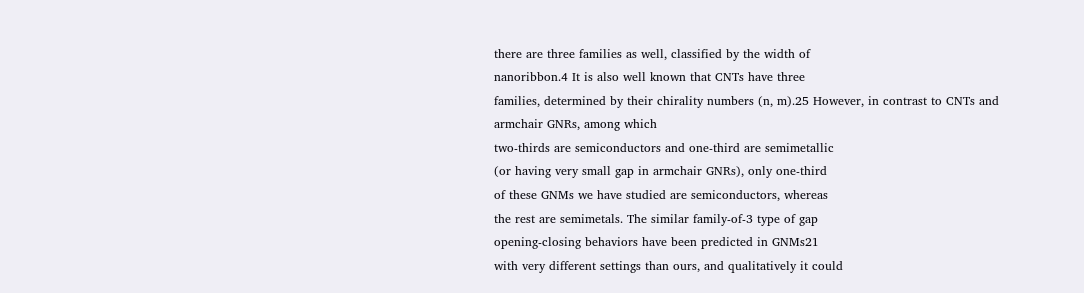there are three families as well, classified by the width of
nanoribbon.4 It is also well known that CNTs have three
families, determined by their chirality numbers (n, m).25 However, in contrast to CNTs and armchair GNRs, among which
two-thirds are semiconductors and one-third are semimetallic
(or having very small gap in armchair GNRs), only one-third
of these GNMs we have studied are semiconductors, whereas
the rest are semimetals. The similar family-of-3 type of gap
opening-closing behaviors have been predicted in GNMs21
with very different settings than ours, and qualitatively it could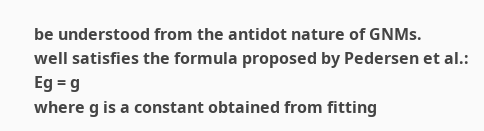be understood from the antidot nature of GNMs.
well satisfies the formula proposed by Pedersen et al.:
Eg = g
where g is a constant obtained from fitting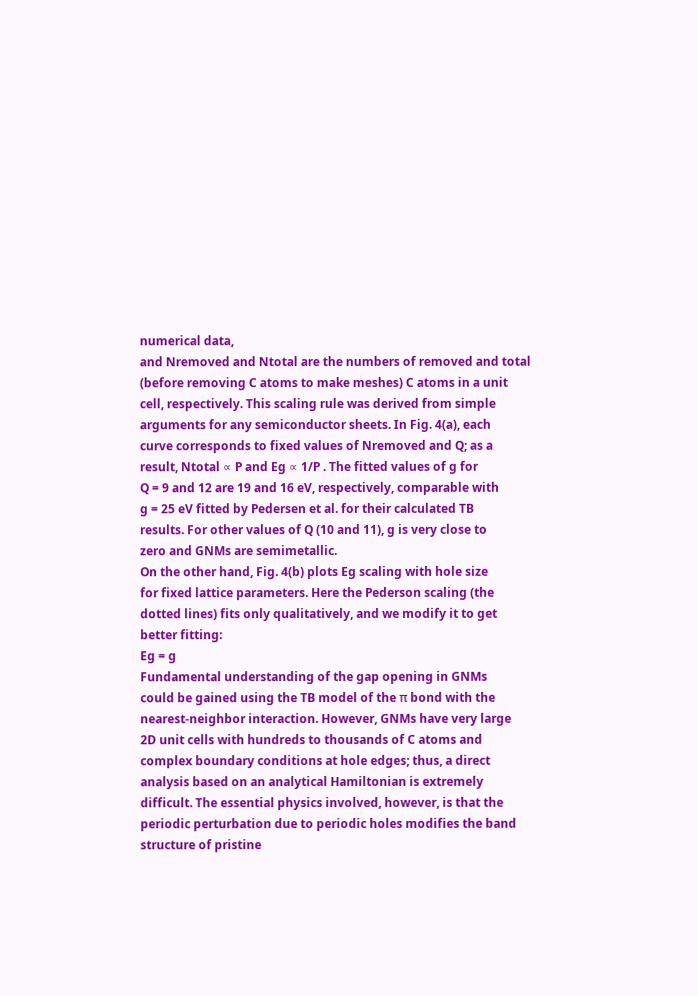numerical data,
and Nremoved and Ntotal are the numbers of removed and total
(before removing C atoms to make meshes) C atoms in a unit
cell, respectively. This scaling rule was derived from simple
arguments for any semiconductor sheets. In Fig. 4(a), each
curve corresponds to fixed values of Nremoved and Q; as a
result, Ntotal ∝ P and Eg ∝ 1/P . The fitted values of g for
Q = 9 and 12 are 19 and 16 eV, respectively, comparable with
g = 25 eV fitted by Pedersen et al. for their calculated TB
results. For other values of Q (10 and 11), g is very close to
zero and GNMs are semimetallic.
On the other hand, Fig. 4(b) plots Eg scaling with hole size
for fixed lattice parameters. Here the Pederson scaling (the
dotted lines) fits only qualitatively, and we modify it to get
better fitting:
Eg = g
Fundamental understanding of the gap opening in GNMs
could be gained using the TB model of the π bond with the
nearest-neighbor interaction. However, GNMs have very large
2D unit cells with hundreds to thousands of C atoms and
complex boundary conditions at hole edges; thus, a direct
analysis based on an analytical Hamiltonian is extremely
difficult. The essential physics involved, however, is that the
periodic perturbation due to periodic holes modifies the band
structure of pristine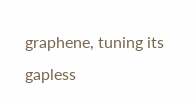graphene, tuning its gapless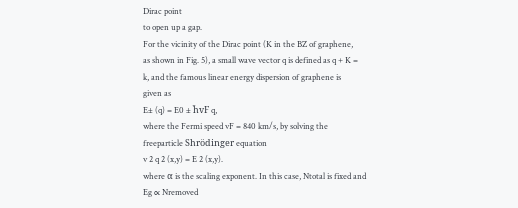Dirac point
to open up a gap.
For the vicinity of the Dirac point (K in the BZ of graphene,
as shown in Fig. 5), a small wave vector q is defined as q + K =
k, and the famous linear energy dispersion of graphene is
given as
E± (q) = E0 ± h̄vF q,
where the Fermi speed vF = 840 km/s, by solving the freeparticle Shrödinger equation
v 2 q 2 (x,y) = E 2 (x,y).
where α is the scaling exponent. In this case, Ntotal is fixed and
Eg ∝ Nremoved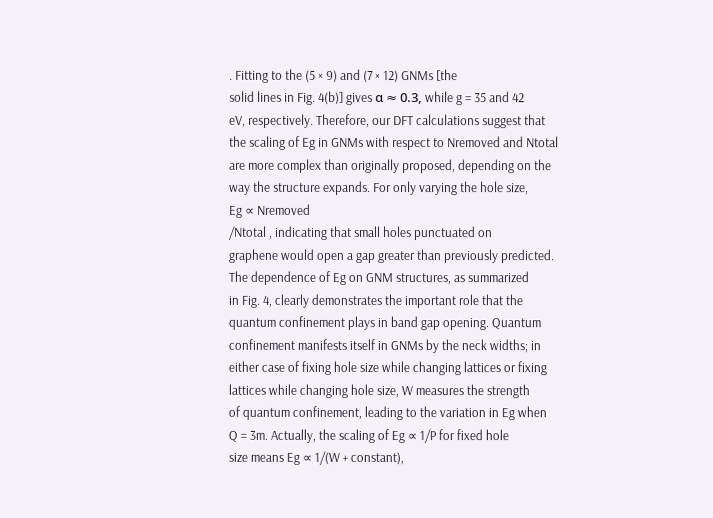. Fitting to the (5 × 9) and (7 × 12) GNMs [the
solid lines in Fig. 4(b)] gives α ≈ 0.3, while g = 35 and 42
eV, respectively. Therefore, our DFT calculations suggest that
the scaling of Eg in GNMs with respect to Nremoved and Ntotal
are more complex than originally proposed, depending on the
way the structure expands. For only varying the hole size,
Eg ∝ Nremoved
/Ntotal , indicating that small holes punctuated on
graphene would open a gap greater than previously predicted.
The dependence of Eg on GNM structures, as summarized
in Fig. 4, clearly demonstrates the important role that the
quantum confinement plays in band gap opening. Quantum
confinement manifests itself in GNMs by the neck widths; in
either case of fixing hole size while changing lattices or fixing
lattices while changing hole size, W measures the strength
of quantum confinement, leading to the variation in Eg when
Q = 3m. Actually, the scaling of Eg ∝ 1/P for fixed hole
size means Eg ∝ 1/(W + constant),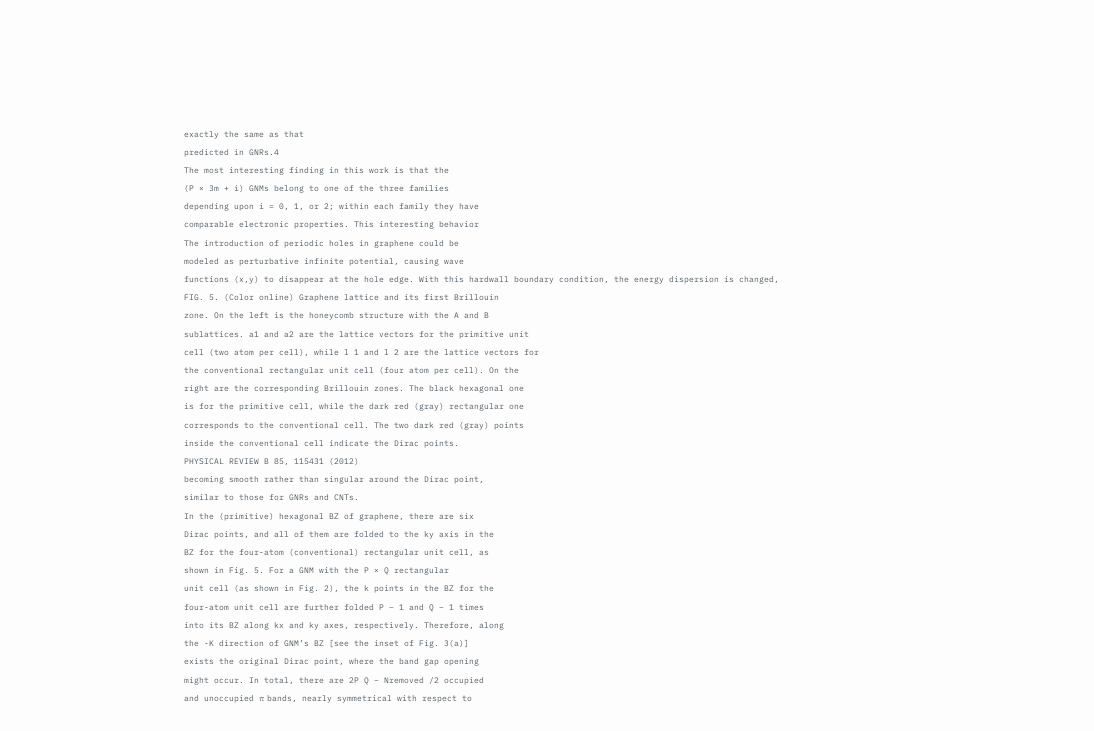exactly the same as that
predicted in GNRs.4
The most interesting finding in this work is that the
(P × 3m + i) GNMs belong to one of the three families
depending upon i = 0, 1, or 2; within each family they have
comparable electronic properties. This interesting behavior
The introduction of periodic holes in graphene could be
modeled as perturbative infinite potential, causing wave
functions (x,y) to disappear at the hole edge. With this hardwall boundary condition, the energy dispersion is changed,
FIG. 5. (Color online) Graphene lattice and its first Brillouin
zone. On the left is the honeycomb structure with the A and B
sublattices. a1 and a2 are the lattice vectors for the primitive unit
cell (two atom per cell), while l 1 and l 2 are the lattice vectors for
the conventional rectangular unit cell (four atom per cell). On the
right are the corresponding Brillouin zones. The black hexagonal one
is for the primitive cell, while the dark red (gray) rectangular one
corresponds to the conventional cell. The two dark red (gray) points
inside the conventional cell indicate the Dirac points.
PHYSICAL REVIEW B 85, 115431 (2012)
becoming smooth rather than singular around the Dirac point,
similar to those for GNRs and CNTs.
In the (primitive) hexagonal BZ of graphene, there are six
Dirac points, and all of them are folded to the ky axis in the
BZ for the four-atom (conventional) rectangular unit cell, as
shown in Fig. 5. For a GNM with the P × Q rectangular
unit cell (as shown in Fig. 2), the k points in the BZ for the
four-atom unit cell are further folded P − 1 and Q − 1 times
into its BZ along kx and ky axes, respectively. Therefore, along
the -K direction of GNM’s BZ [see the inset of Fig. 3(a)]
exists the original Dirac point, where the band gap opening
might occur. In total, there are 2P Q − Nremoved /2 occupied
and unoccupied π bands, nearly symmetrical with respect to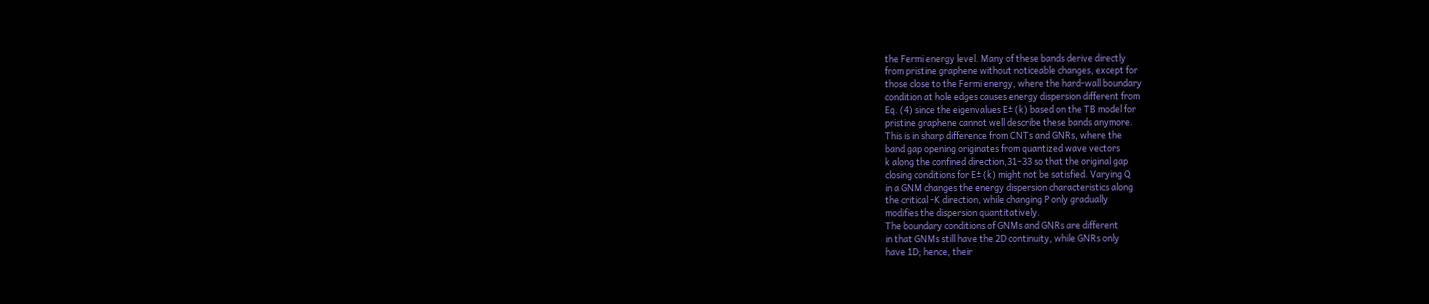the Fermi energy level. Many of these bands derive directly
from pristine graphene without noticeable changes, except for
those close to the Fermi energy, where the hard-wall boundary
condition at hole edges causes energy dispersion different from
Eq. (4) since the eigenvalues E± (k) based on the TB model for
pristine graphene cannot well describe these bands anymore.
This is in sharp difference from CNTs and GNRs, where the
band gap opening originates from quantized wave vectors
k along the confined direction,31–33 so that the original gap
closing conditions for E± (k) might not be satisfied. Varying Q
in a GNM changes the energy dispersion characteristics along
the critical -K direction, while changing P only gradually
modifies the dispersion quantitatively.
The boundary conditions of GNMs and GNRs are different
in that GNMs still have the 2D continuity, while GNRs only
have 1D; hence, their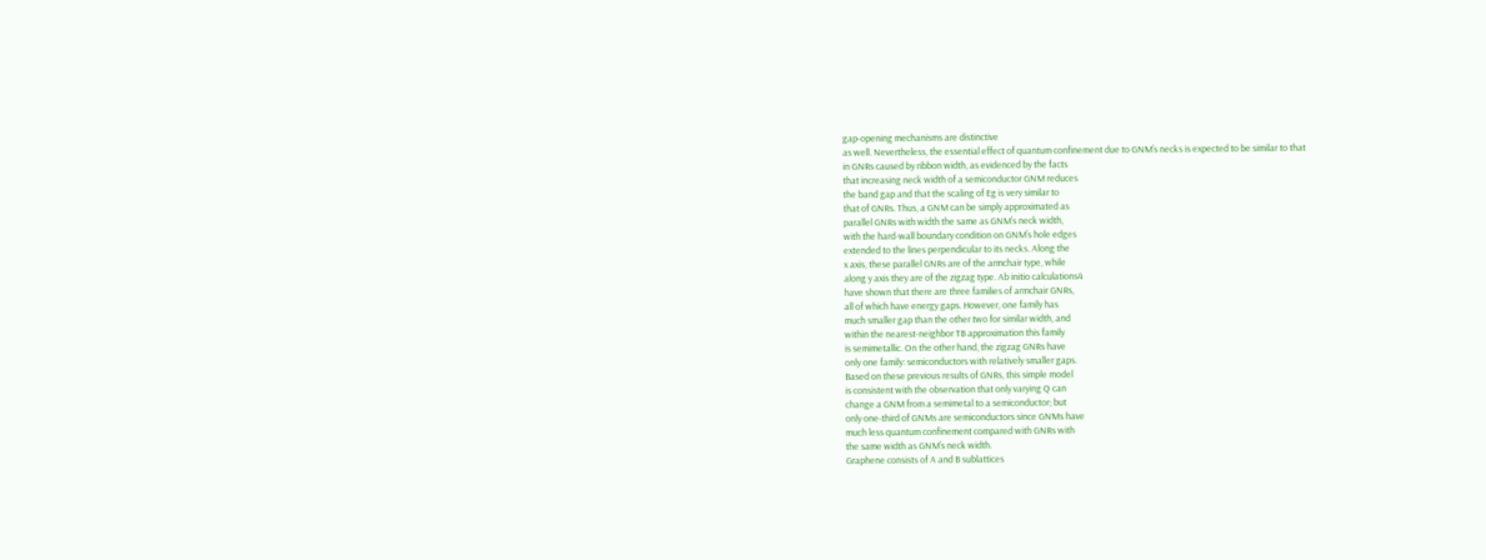gap-opening mechanisms are distinctive
as well. Nevertheless, the essential effect of quantum confinement due to GNM’s necks is expected to be similar to that
in GNRs caused by ribbon width, as evidenced by the facts
that increasing neck width of a semiconductor GNM reduces
the band gap and that the scaling of Eg is very similar to
that of GNRs. Thus, a GNM can be simply approximated as
parallel GNRs with width the same as GNM’s neck width,
with the hard-wall boundary condition on GNM’s hole edges
extended to the lines perpendicular to its necks. Along the
x axis, these parallel GNRs are of the armchair type, while
along y axis they are of the zigzag type. Ab initio calculations4
have shown that there are three families of armchair GNRs,
all of which have energy gaps. However, one family has
much smaller gap than the other two for similar width, and
within the nearest-neighbor TB approximation this family
is semimetallic. On the other hand, the zigzag GNRs have
only one family: semiconductors with relatively smaller gaps.
Based on these previous results of GNRs, this simple model
is consistent with the observation that only varying Q can
change a GNM from a semimetal to a semiconductor; but
only one-third of GNMs are semiconductors since GNMs have
much less quantum confinement compared with GNRs with
the same width as GNM’s neck width.
Graphene consists of A and B sublattices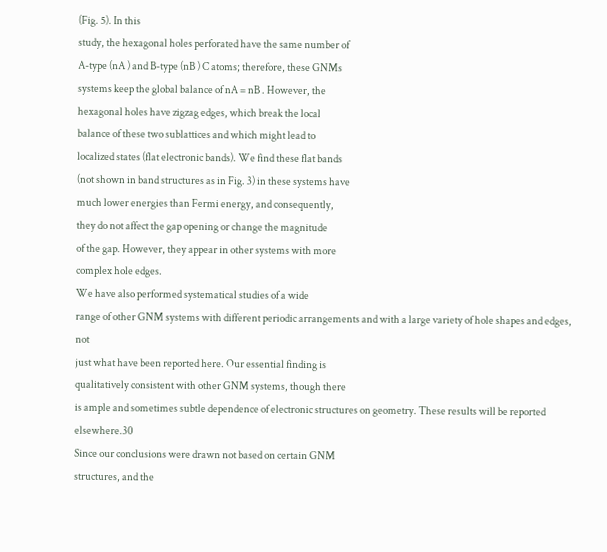(Fig. 5). In this
study, the hexagonal holes perforated have the same number of
A-type (nA ) and B-type (nB ) C atoms; therefore, these GNMs
systems keep the global balance of nA = nB . However, the
hexagonal holes have zigzag edges, which break the local
balance of these two sublattices and which might lead to
localized states (flat electronic bands). We find these flat bands
(not shown in band structures as in Fig. 3) in these systems have
much lower energies than Fermi energy, and consequently,
they do not affect the gap opening or change the magnitude
of the gap. However, they appear in other systems with more
complex hole edges.
We have also performed systematical studies of a wide
range of other GNM systems with different periodic arrangements and with a large variety of hole shapes and edges, not
just what have been reported here. Our essential finding is
qualitatively consistent with other GNM systems, though there
is ample and sometimes subtle dependence of electronic structures on geometry. These results will be reported elsewhere.30
Since our conclusions were drawn not based on certain GNM
structures, and the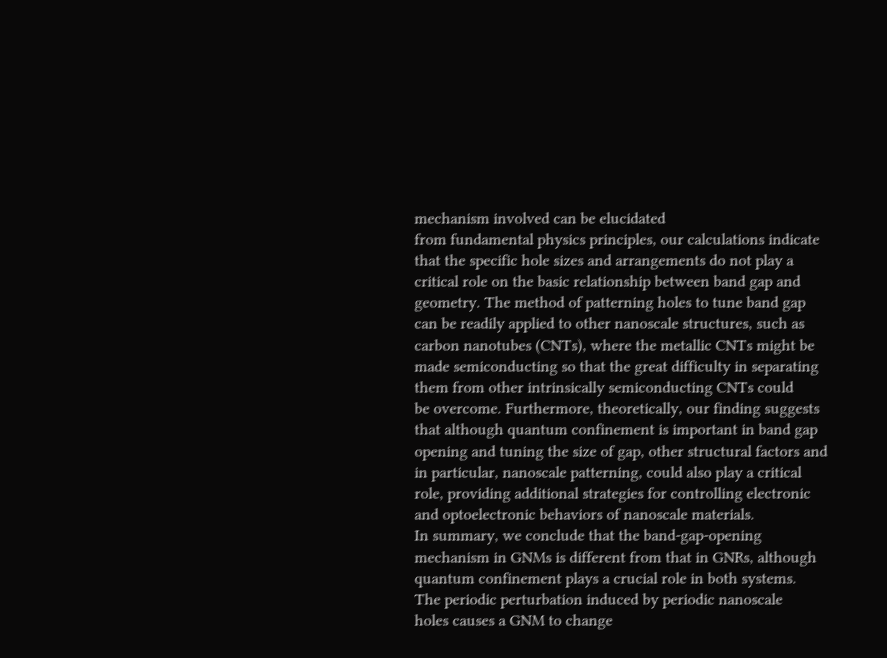mechanism involved can be elucidated
from fundamental physics principles, our calculations indicate
that the specific hole sizes and arrangements do not play a
critical role on the basic relationship between band gap and
geometry. The method of patterning holes to tune band gap
can be readily applied to other nanoscale structures, such as
carbon nanotubes (CNTs), where the metallic CNTs might be
made semiconducting so that the great difficulty in separating
them from other intrinsically semiconducting CNTs could
be overcome. Furthermore, theoretically, our finding suggests
that although quantum confinement is important in band gap
opening and tuning the size of gap, other structural factors and
in particular, nanoscale patterning, could also play a critical
role, providing additional strategies for controlling electronic
and optoelectronic behaviors of nanoscale materials.
In summary, we conclude that the band-gap-opening
mechanism in GNMs is different from that in GNRs, although
quantum confinement plays a crucial role in both systems.
The periodic perturbation induced by periodic nanoscale
holes causes a GNM to change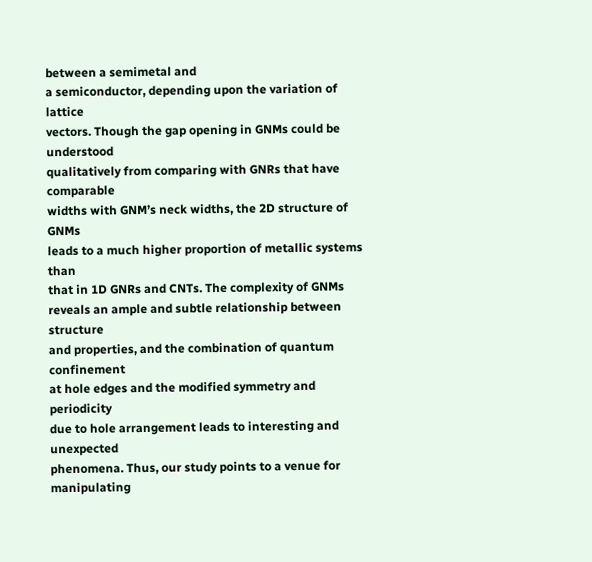between a semimetal and
a semiconductor, depending upon the variation of lattice
vectors. Though the gap opening in GNMs could be understood
qualitatively from comparing with GNRs that have comparable
widths with GNM’s neck widths, the 2D structure of GNMs
leads to a much higher proportion of metallic systems than
that in 1D GNRs and CNTs. The complexity of GNMs
reveals an ample and subtle relationship between structure
and properties, and the combination of quantum confinement
at hole edges and the modified symmetry and periodicity
due to hole arrangement leads to interesting and unexpected
phenomena. Thus, our study points to a venue for manipulating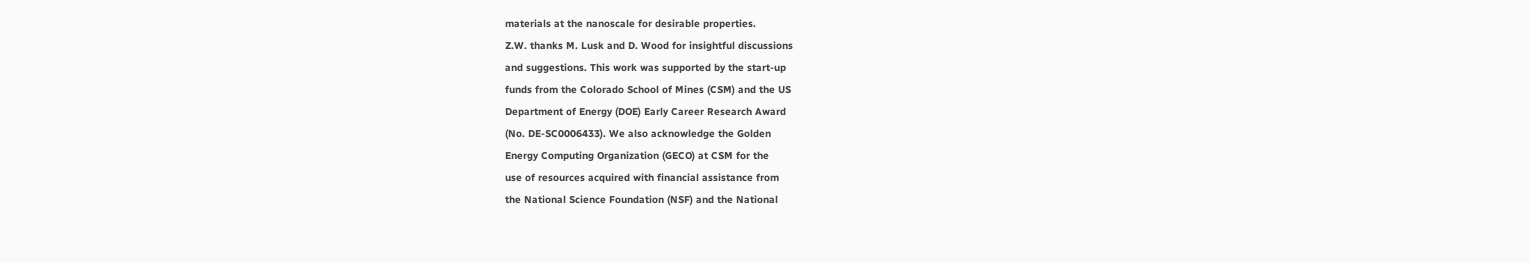materials at the nanoscale for desirable properties.
Z.W. thanks M. Lusk and D. Wood for insightful discussions
and suggestions. This work was supported by the start-up
funds from the Colorado School of Mines (CSM) and the US
Department of Energy (DOE) Early Career Research Award
(No. DE-SC0006433). We also acknowledge the Golden
Energy Computing Organization (GECO) at CSM for the
use of resources acquired with financial assistance from
the National Science Foundation (NSF) and the National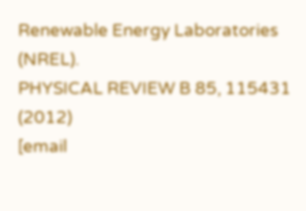Renewable Energy Laboratories (NREL).
PHYSICAL REVIEW B 85, 115431 (2012)
[email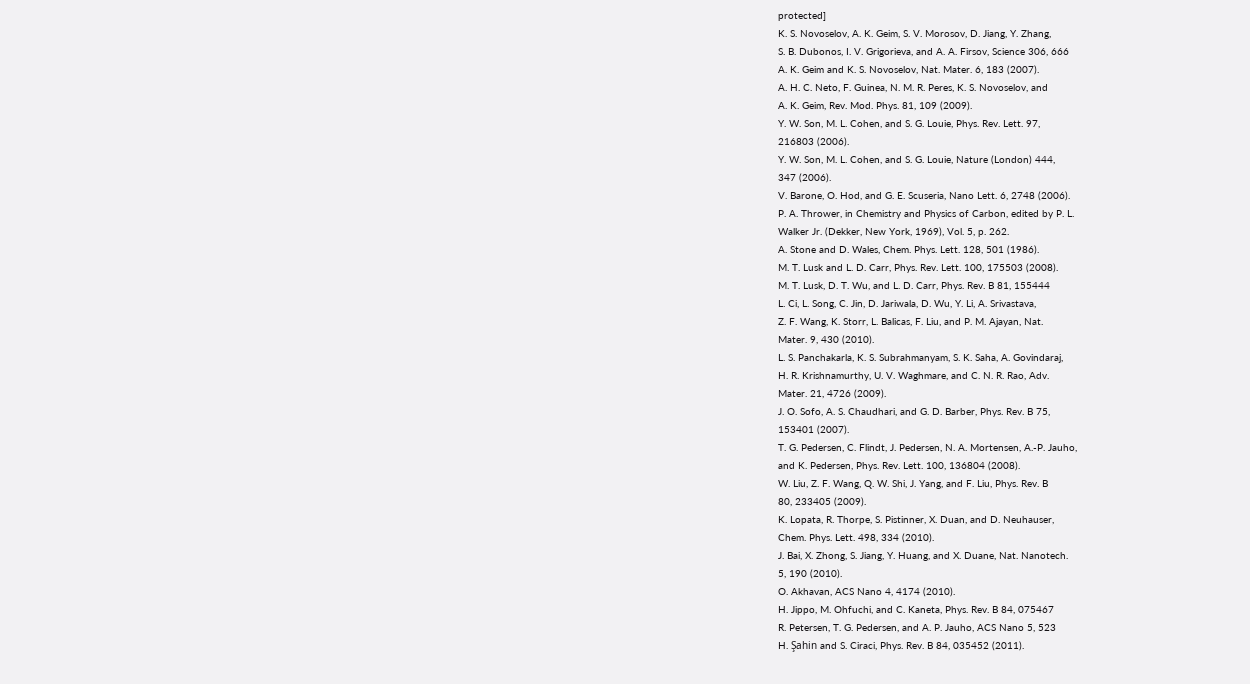protected]
K. S. Novoselov, A. K. Geim, S. V. Morosov, D. Jiang, Y. Zhang,
S. B. Dubonos, I. V. Grigorieva, and A. A. Firsov, Science 306, 666
A. K. Geim and K. S. Novoselov, Nat. Mater. 6, 183 (2007).
A. H. C. Neto, F. Guinea, N. M. R. Peres, K. S. Novoselov, and
A. K. Geim, Rev. Mod. Phys. 81, 109 (2009).
Y. W. Son, M. L. Cohen, and S. G. Louie, Phys. Rev. Lett. 97,
216803 (2006).
Y. W. Son, M. L. Cohen, and S. G. Louie, Nature (London) 444,
347 (2006).
V. Barone, O. Hod, and G. E. Scuseria, Nano Lett. 6, 2748 (2006).
P. A. Thrower, in Chemistry and Physics of Carbon, edited by P. L.
Walker Jr. (Dekker, New York, 1969), Vol. 5, p. 262.
A. Stone and D. Wales, Chem. Phys. Lett. 128, 501 (1986).
M. T. Lusk and L. D. Carr, Phys. Rev. Lett. 100, 175503 (2008).
M. T. Lusk, D. T. Wu, and L. D. Carr, Phys. Rev. B 81, 155444
L. Ci, L. Song, C. Jin, D. Jariwala, D. Wu, Y. Li, A. Srivastava,
Z. F. Wang, K. Storr, L. Balicas, F. Liu, and P. M. Ajayan, Nat.
Mater. 9, 430 (2010).
L. S. Panchakarla, K. S. Subrahmanyam, S. K. Saha, A. Govindaraj,
H. R. Krishnamurthy, U. V. Waghmare, and C. N. R. Rao, Adv.
Mater. 21, 4726 (2009).
J. O. Sofo, A. S. Chaudhari, and G. D. Barber, Phys. Rev. B 75,
153401 (2007).
T. G. Pedersen, C. Flindt, J. Pedersen, N. A. Mortensen, A.-P. Jauho,
and K. Pedersen, Phys. Rev. Lett. 100, 136804 (2008).
W. Liu, Z. F. Wang, Q. W. Shi, J. Yang, and F. Liu, Phys. Rev. B
80, 233405 (2009).
K. Lopata, R. Thorpe, S. Pistinner, X. Duan, and D. Neuhauser,
Chem. Phys. Lett. 498, 334 (2010).
J. Bai, X. Zhong, S. Jiang, Y. Huang, and X. Duane, Nat. Nanotech.
5, 190 (2010).
O. Akhavan, ACS Nano 4, 4174 (2010).
H. Jippo, M. Ohfuchi, and C. Kaneta, Phys. Rev. B 84, 075467
R. Petersen, T. G. Pedersen, and A. P. Jauho, ACS Nano 5, 523
H. Şahin and S. Ciraci, Phys. Rev. B 84, 035452 (2011).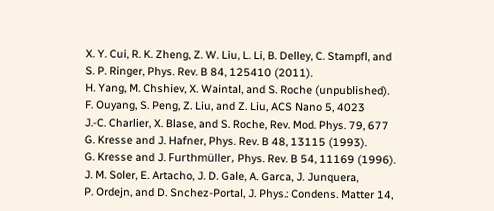X. Y. Cui, R. K. Zheng, Z. W. Liu, L. Li, B. Delley, C. Stampfl, and
S. P. Ringer, Phys. Rev. B 84, 125410 (2011).
H. Yang, M. Chshiev, X. Waintal, and S. Roche (unpublished).
F. Ouyang, S. Peng, Z. Liu, and Z. Liu, ACS Nano 5, 4023
J.-C. Charlier, X. Blase, and S. Roche, Rev. Mod. Phys. 79, 677
G. Kresse and J. Hafner, Phys. Rev. B 48, 13115 (1993).
G. Kresse and J. Furthmüller, Phys. Rev. B 54, 11169 (1996).
J. M. Soler, E. Artacho, J. D. Gale, A. Garca, J. Junquera,
P. Ordejn, and D. Snchez-Portal, J. Phys.: Condens. Matter 14,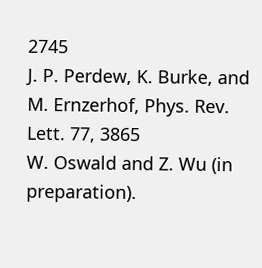2745
J. P. Perdew, K. Burke, and M. Ernzerhof, Phys. Rev. Lett. 77, 3865
W. Oswald and Z. Wu (in preparation).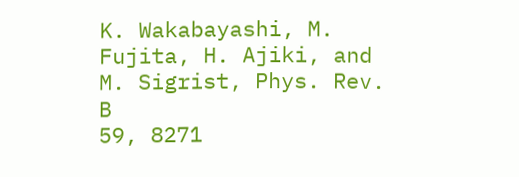K. Wakabayashi, M. Fujita, H. Ajiki, and M. Sigrist, Phys. Rev. B
59, 8271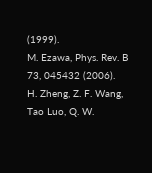(1999).
M. Ezawa, Phys. Rev. B 73, 045432 (2006).
H. Zheng, Z. F. Wang, Tao Luo, Q. W.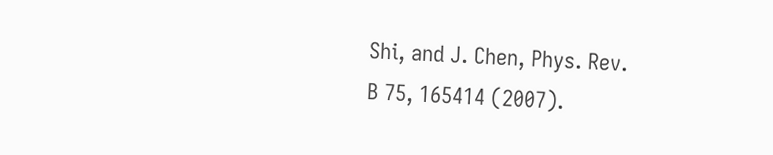Shi, and J. Chen, Phys. Rev.
B 75, 165414 (2007).